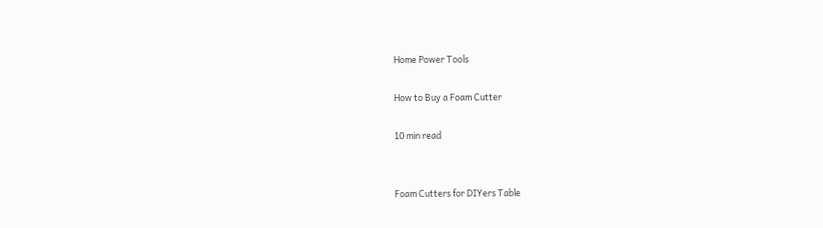Home Power Tools

How to Buy a Foam Cutter

10 min read


Foam Cutters for DIYers Table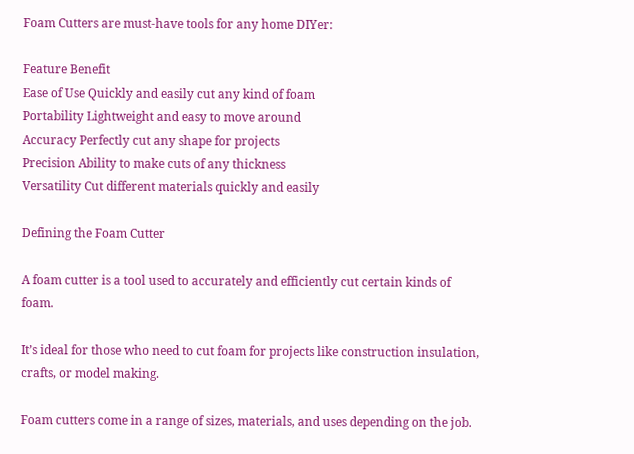Foam Cutters are must-have tools for any home DIYer:

Feature Benefit
Ease of Use Quickly and easily cut any kind of foam
Portability Lightweight and easy to move around
Accuracy Perfectly cut any shape for projects
Precision Ability to make cuts of any thickness
Versatility Cut different materials quickly and easily

Defining the Foam Cutter

A foam cutter is a tool used to accurately and efficiently cut certain kinds of foam.

It’s ideal for those who need to cut foam for projects like construction insulation, crafts, or model making.

Foam cutters come in a range of sizes, materials, and uses depending on the job.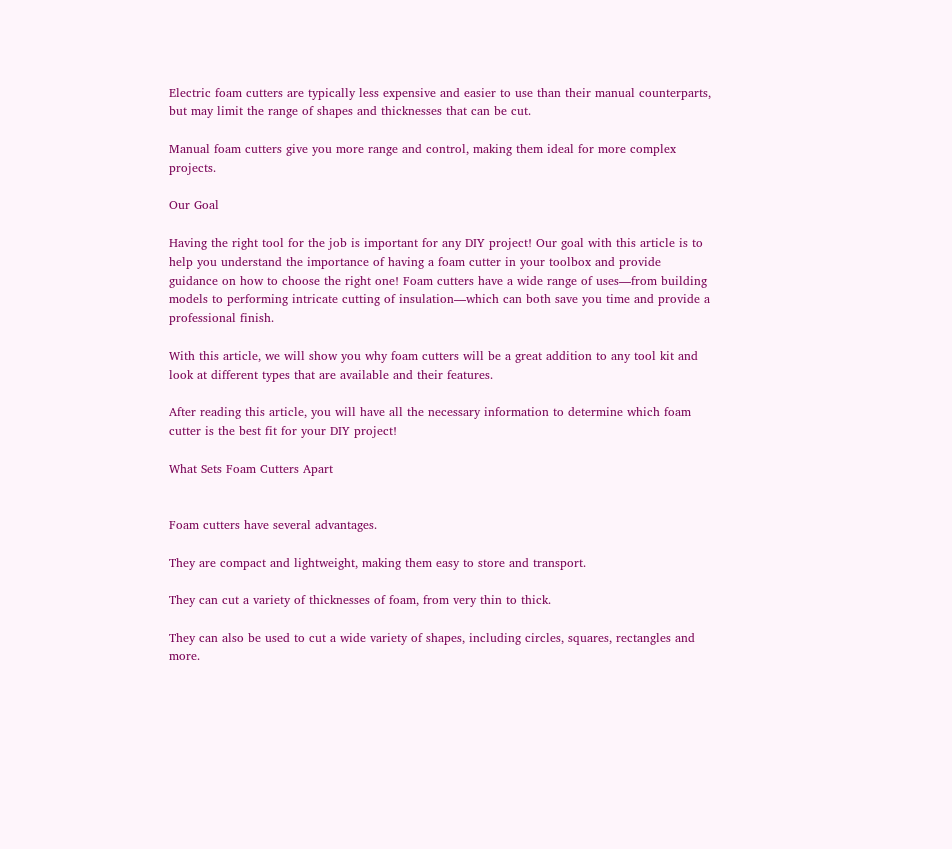Electric foam cutters are typically less expensive and easier to use than their manual counterparts, but may limit the range of shapes and thicknesses that can be cut.

Manual foam cutters give you more range and control, making them ideal for more complex projects.

Our Goal

Having the right tool for the job is important for any DIY project! Our goal with this article is to help you understand the importance of having a foam cutter in your toolbox and provide guidance on how to choose the right one! Foam cutters have a wide range of uses—from building models to performing intricate cutting of insulation—which can both save you time and provide a professional finish.

With this article, we will show you why foam cutters will be a great addition to any tool kit and look at different types that are available and their features.

After reading this article, you will have all the necessary information to determine which foam cutter is the best fit for your DIY project!

What Sets Foam Cutters Apart


Foam cutters have several advantages.

They are compact and lightweight, making them easy to store and transport.

They can cut a variety of thicknesses of foam, from very thin to thick.

They can also be used to cut a wide variety of shapes, including circles, squares, rectangles and more.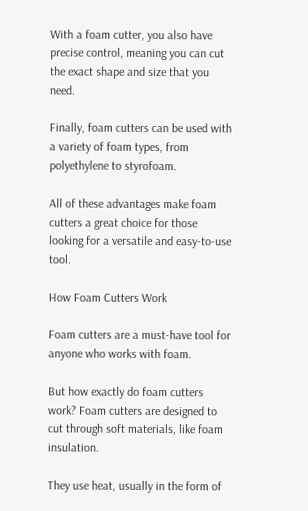With a foam cutter, you also have precise control, meaning you can cut the exact shape and size that you need.

Finally, foam cutters can be used with a variety of foam types, from polyethylene to styrofoam.

All of these advantages make foam cutters a great choice for those looking for a versatile and easy-to-use tool.

How Foam Cutters Work

Foam cutters are a must-have tool for anyone who works with foam.

But how exactly do foam cutters work? Foam cutters are designed to cut through soft materials, like foam insulation.

They use heat, usually in the form of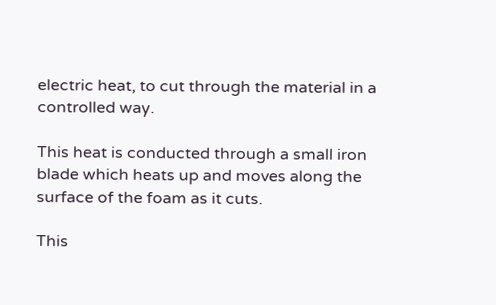electric heat, to cut through the material in a controlled way.

This heat is conducted through a small iron blade which heats up and moves along the surface of the foam as it cuts.

This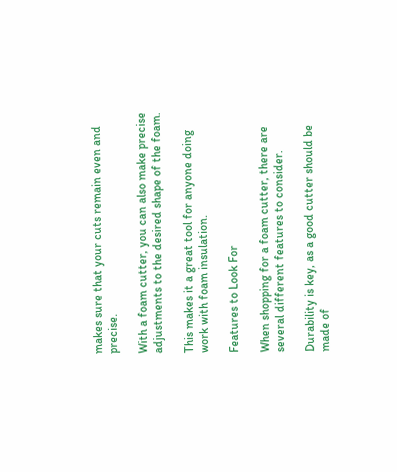makes sure that your cuts remain even and precise.

With a foam cutter, you can also make precise adjustments to the desired shape of the foam.

This makes it a great tool for anyone doing work with foam insulation.

Features to Look For

When shopping for a foam cutter, there are several different features to consider.

Durability is key, as a good cutter should be made of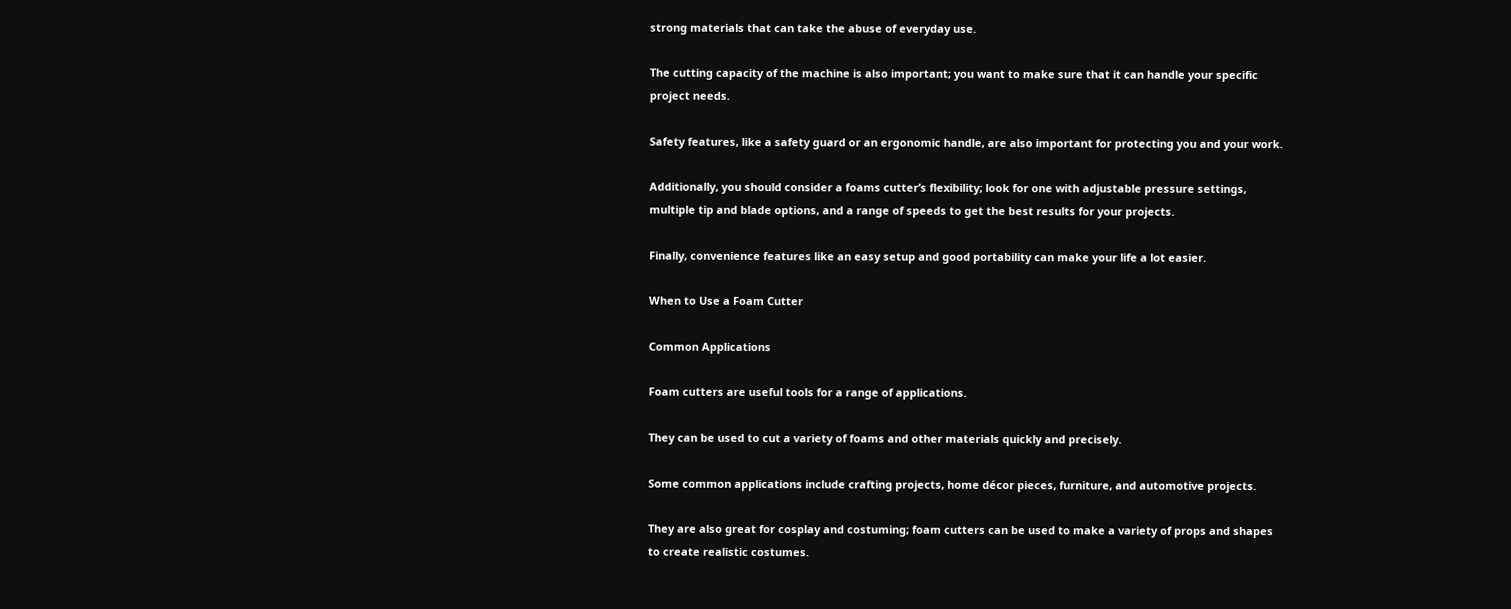strong materials that can take the abuse of everyday use.

The cutting capacity of the machine is also important; you want to make sure that it can handle your specific project needs.

Safety features, like a safety guard or an ergonomic handle, are also important for protecting you and your work.

Additionally, you should consider a foams cutter’s flexibility; look for one with adjustable pressure settings, multiple tip and blade options, and a range of speeds to get the best results for your projects.

Finally, convenience features like an easy setup and good portability can make your life a lot easier.

When to Use a Foam Cutter

Common Applications

Foam cutters are useful tools for a range of applications.

They can be used to cut a variety of foams and other materials quickly and precisely.

Some common applications include crafting projects, home décor pieces, furniture, and automotive projects.

They are also great for cosplay and costuming; foam cutters can be used to make a variety of props and shapes to create realistic costumes.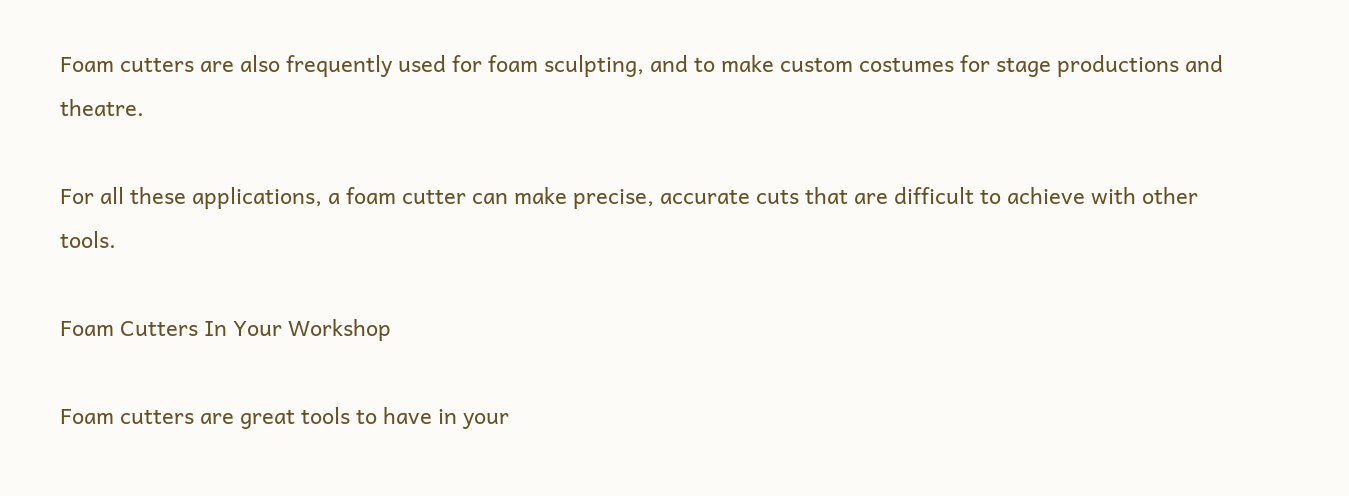Foam cutters are also frequently used for foam sculpting, and to make custom costumes for stage productions and theatre.

For all these applications, a foam cutter can make precise, accurate cuts that are difficult to achieve with other tools.

Foam Cutters In Your Workshop

Foam cutters are great tools to have in your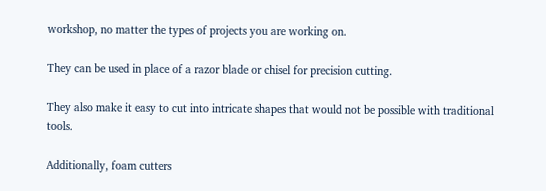workshop, no matter the types of projects you are working on.

They can be used in place of a razor blade or chisel for precision cutting.

They also make it easy to cut into intricate shapes that would not be possible with traditional tools.

Additionally, foam cutters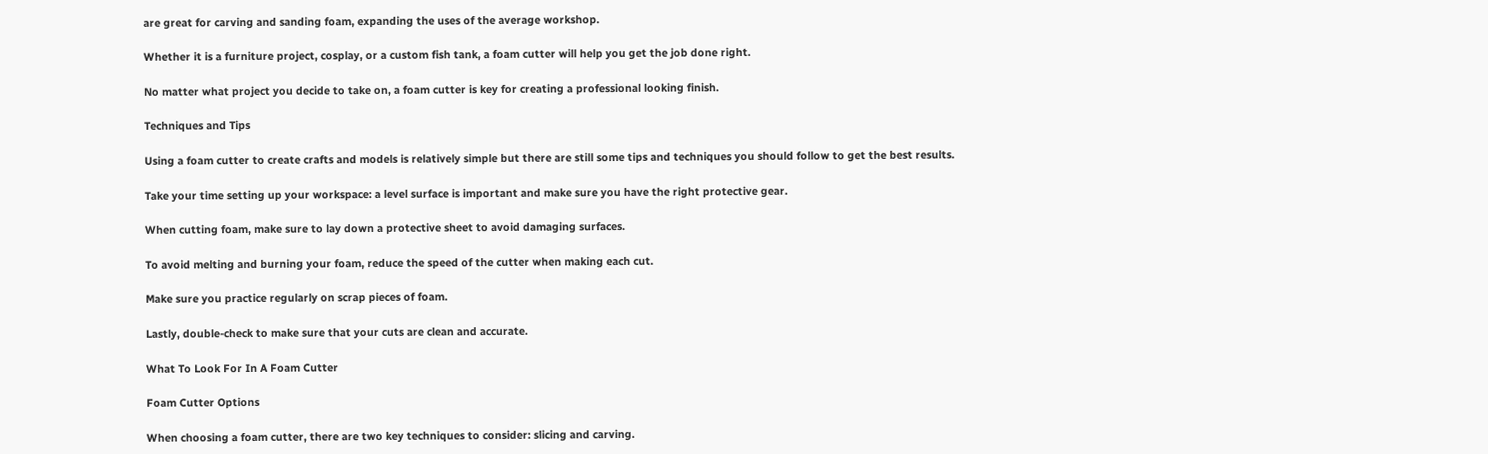are great for carving and sanding foam, expanding the uses of the average workshop.

Whether it is a furniture project, cosplay, or a custom fish tank, a foam cutter will help you get the job done right.

No matter what project you decide to take on, a foam cutter is key for creating a professional looking finish.

Techniques and Tips

Using a foam cutter to create crafts and models is relatively simple but there are still some tips and techniques you should follow to get the best results.

Take your time setting up your workspace: a level surface is important and make sure you have the right protective gear.

When cutting foam, make sure to lay down a protective sheet to avoid damaging surfaces.

To avoid melting and burning your foam, reduce the speed of the cutter when making each cut.

Make sure you practice regularly on scrap pieces of foam.

Lastly, double-check to make sure that your cuts are clean and accurate.

What To Look For In A Foam Cutter

Foam Cutter Options

When choosing a foam cutter, there are two key techniques to consider: slicing and carving.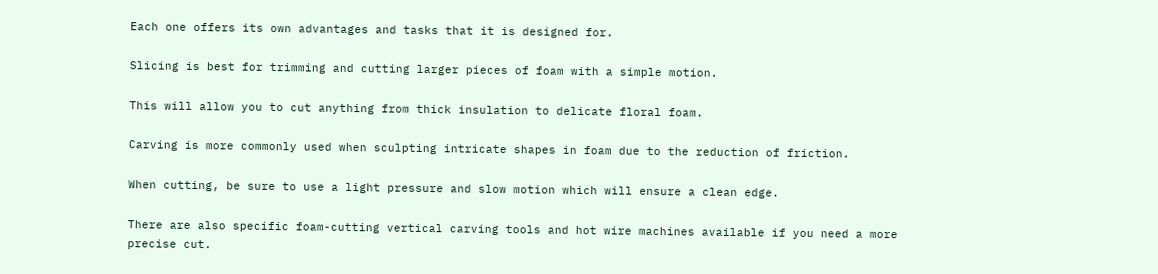Each one offers its own advantages and tasks that it is designed for.

Slicing is best for trimming and cutting larger pieces of foam with a simple motion.

This will allow you to cut anything from thick insulation to delicate floral foam.

Carving is more commonly used when sculpting intricate shapes in foam due to the reduction of friction.

When cutting, be sure to use a light pressure and slow motion which will ensure a clean edge.

There are also specific foam-cutting vertical carving tools and hot wire machines available if you need a more precise cut.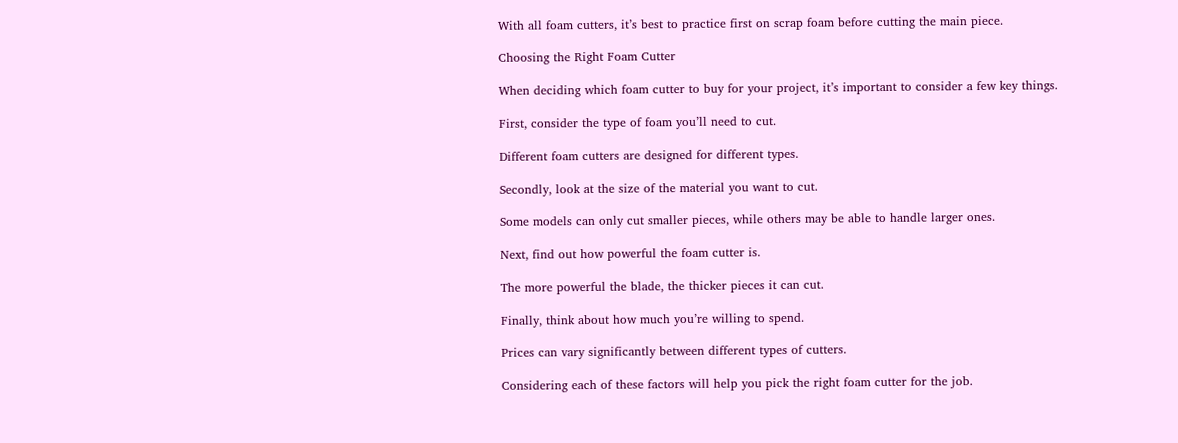With all foam cutters, it’s best to practice first on scrap foam before cutting the main piece.

Choosing the Right Foam Cutter

When deciding which foam cutter to buy for your project, it’s important to consider a few key things.

First, consider the type of foam you’ll need to cut.

Different foam cutters are designed for different types.

Secondly, look at the size of the material you want to cut.

Some models can only cut smaller pieces, while others may be able to handle larger ones.

Next, find out how powerful the foam cutter is.

The more powerful the blade, the thicker pieces it can cut.

Finally, think about how much you’re willing to spend.

Prices can vary significantly between different types of cutters.

Considering each of these factors will help you pick the right foam cutter for the job.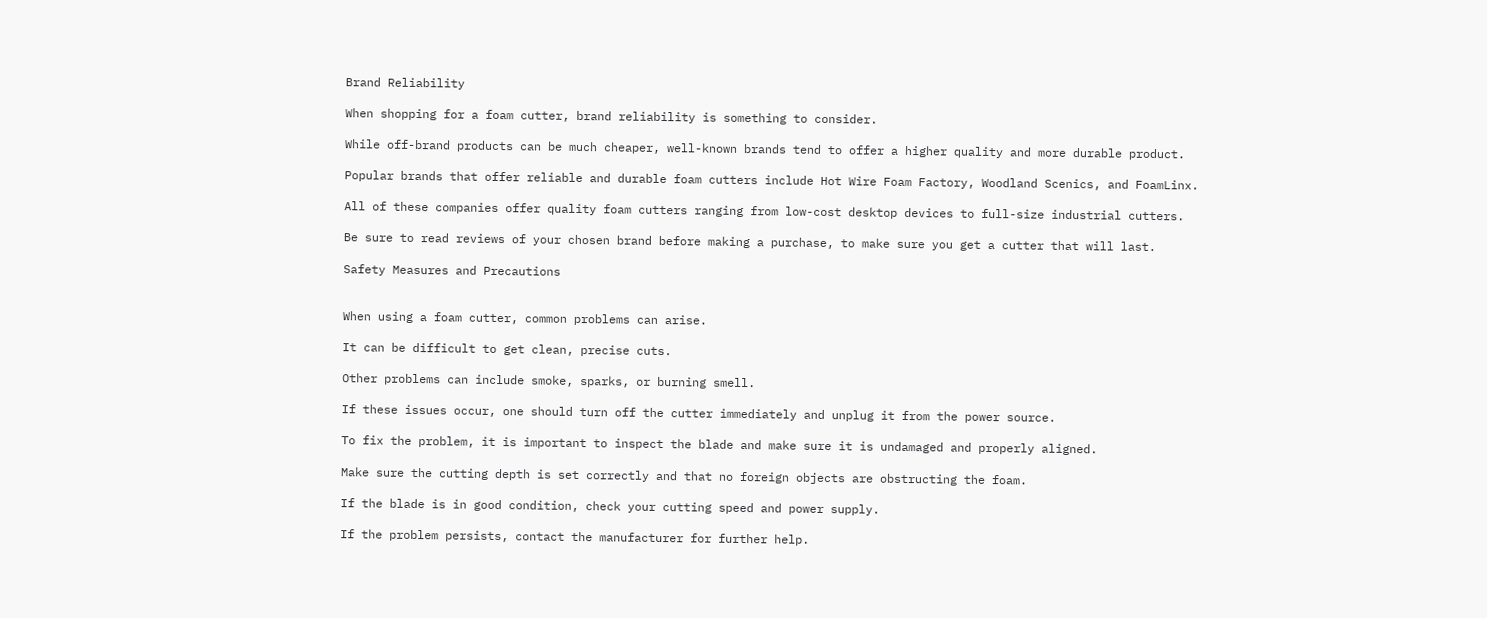Brand Reliability

When shopping for a foam cutter, brand reliability is something to consider.

While off-brand products can be much cheaper, well-known brands tend to offer a higher quality and more durable product.

Popular brands that offer reliable and durable foam cutters include Hot Wire Foam Factory, Woodland Scenics, and FoamLinx.

All of these companies offer quality foam cutters ranging from low-cost desktop devices to full-size industrial cutters.

Be sure to read reviews of your chosen brand before making a purchase, to make sure you get a cutter that will last.

Safety Measures and Precautions


When using a foam cutter, common problems can arise.

It can be difficult to get clean, precise cuts.

Other problems can include smoke, sparks, or burning smell.

If these issues occur, one should turn off the cutter immediately and unplug it from the power source.

To fix the problem, it is important to inspect the blade and make sure it is undamaged and properly aligned.

Make sure the cutting depth is set correctly and that no foreign objects are obstructing the foam.

If the blade is in good condition, check your cutting speed and power supply.

If the problem persists, contact the manufacturer for further help.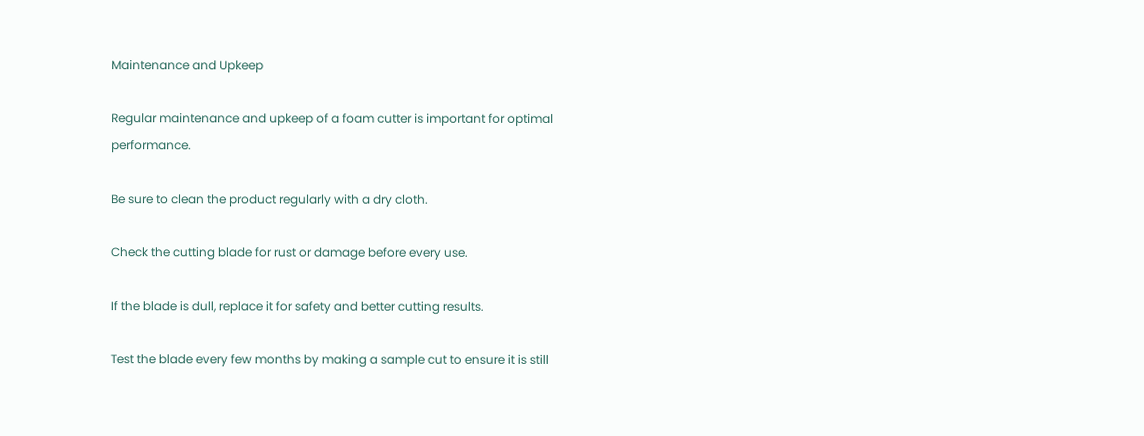Maintenance and Upkeep

Regular maintenance and upkeep of a foam cutter is important for optimal performance.

Be sure to clean the product regularly with a dry cloth.

Check the cutting blade for rust or damage before every use.

If the blade is dull, replace it for safety and better cutting results.

Test the blade every few months by making a sample cut to ensure it is still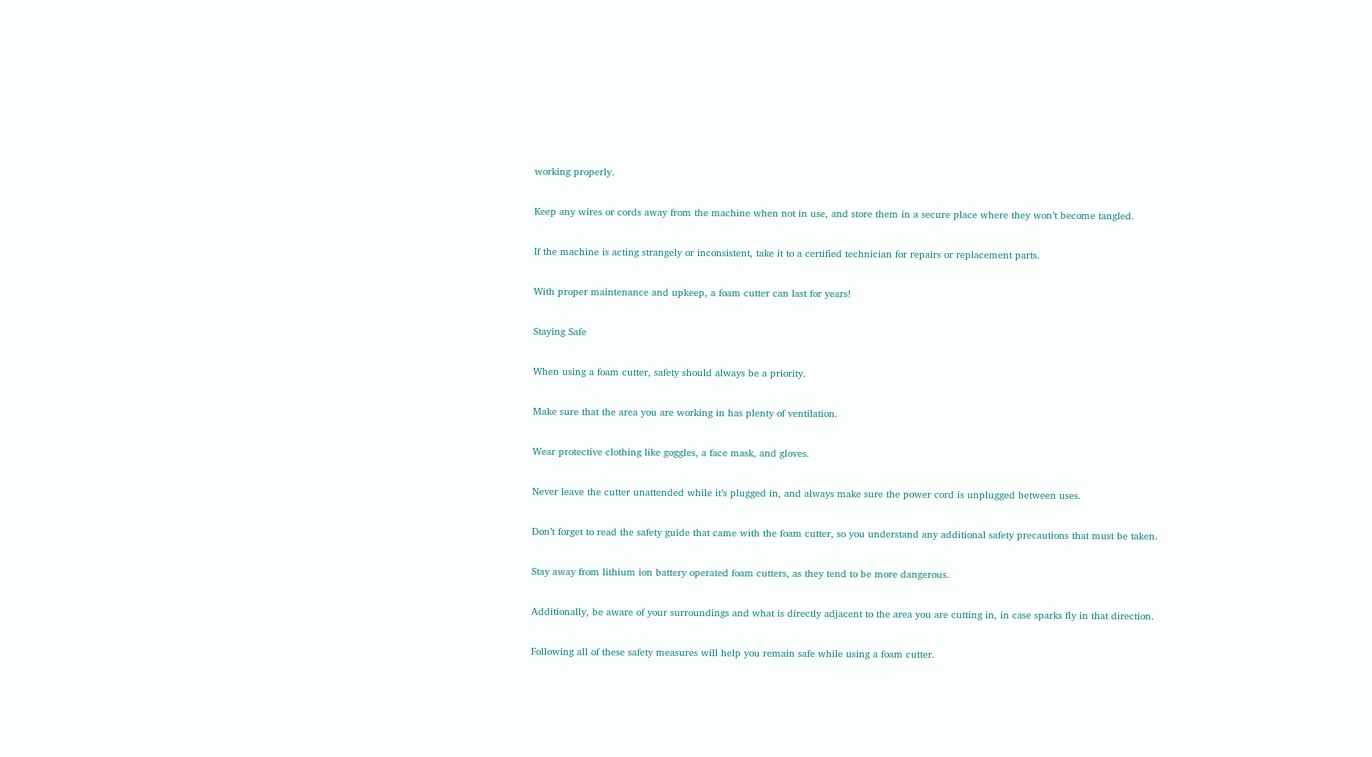working properly.

Keep any wires or cords away from the machine when not in use, and store them in a secure place where they won’t become tangled.

If the machine is acting strangely or inconsistent, take it to a certified technician for repairs or replacement parts.

With proper maintenance and upkeep, a foam cutter can last for years!

Staying Safe

When using a foam cutter, safety should always be a priority.

Make sure that the area you are working in has plenty of ventilation.

Wear protective clothing like goggles, a face mask, and gloves.

Never leave the cutter unattended while it’s plugged in, and always make sure the power cord is unplugged between uses.

Don’t forget to read the safety guide that came with the foam cutter, so you understand any additional safety precautions that must be taken.

Stay away from lithium ion battery operated foam cutters, as they tend to be more dangerous.

Additionally, be aware of your surroundings and what is directly adjacent to the area you are cutting in, in case sparks fly in that direction.

Following all of these safety measures will help you remain safe while using a foam cutter.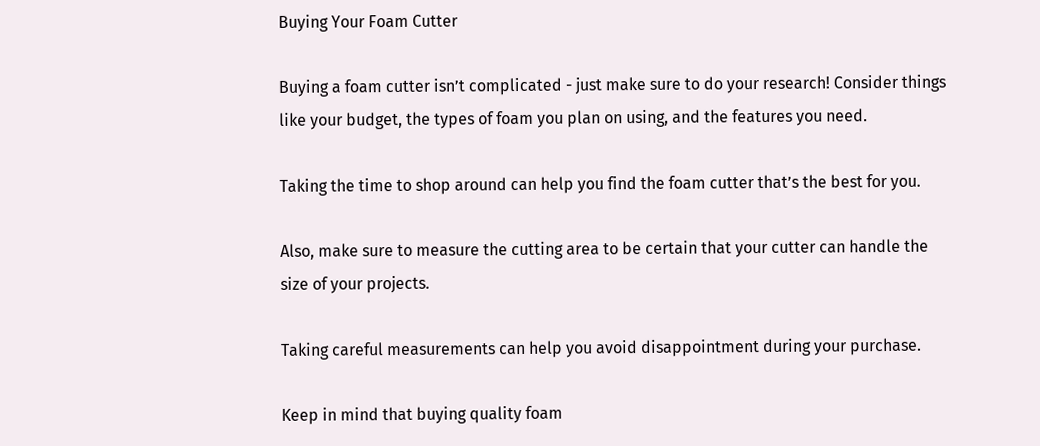Buying Your Foam Cutter

Buying a foam cutter isn’t complicated - just make sure to do your research! Consider things like your budget, the types of foam you plan on using, and the features you need.

Taking the time to shop around can help you find the foam cutter that’s the best for you.

Also, make sure to measure the cutting area to be certain that your cutter can handle the size of your projects.

Taking careful measurements can help you avoid disappointment during your purchase.

Keep in mind that buying quality foam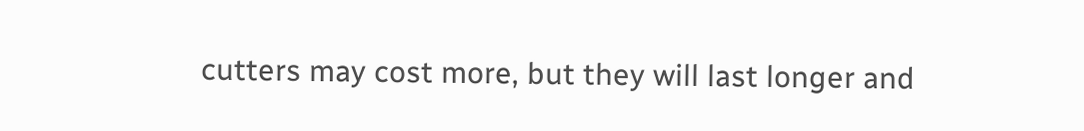cutters may cost more, but they will last longer and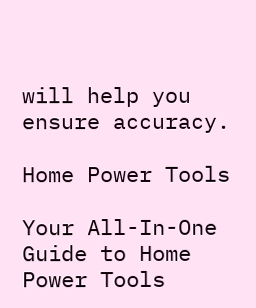will help you ensure accuracy.

Home Power Tools

Your All-In-One Guide to Home Power Tools